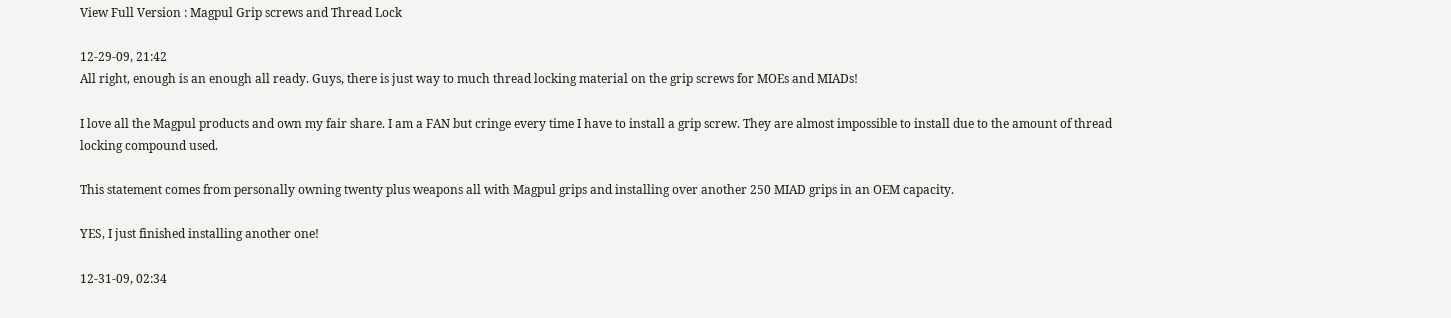View Full Version : Magpul Grip screws and Thread Lock

12-29-09, 21:42
All right, enough is an enough all ready. Guys, there is just way to much thread locking material on the grip screws for MOEs and MIADs!

I love all the Magpul products and own my fair share. I am a FAN but cringe every time I have to install a grip screw. They are almost impossible to install due to the amount of thread locking compound used.

This statement comes from personally owning twenty plus weapons all with Magpul grips and installing over another 250 MIAD grips in an OEM capacity.

YES, I just finished installing another one!

12-31-09, 02:34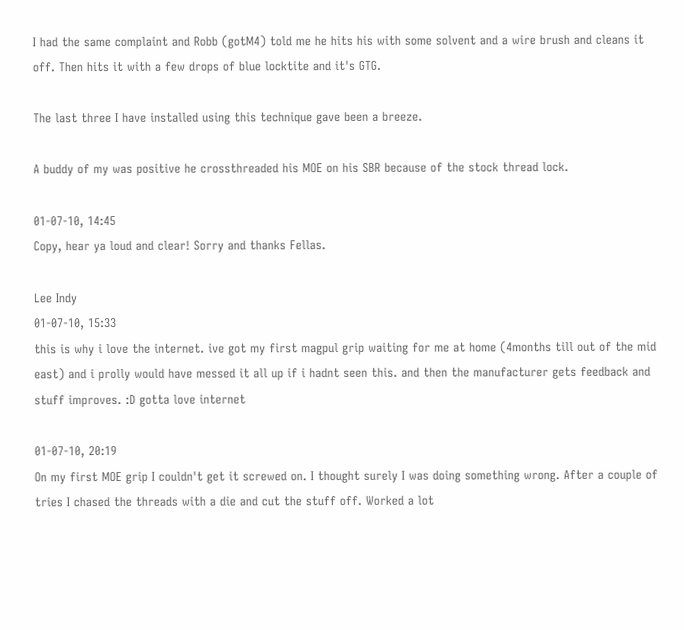I had the same complaint and Robb (gotM4) told me he hits his with some solvent and a wire brush and cleans it off. Then hits it with a few drops of blue locktite and it's GTG.

The last three I have installed using this technique gave been a breeze.

A buddy of my was positive he crossthreaded his MOE on his SBR because of the stock thread lock.

01-07-10, 14:45
Copy, hear ya loud and clear! Sorry and thanks Fellas.

Lee Indy
01-07-10, 15:33
this is why i love the internet. ive got my first magpul grip waiting for me at home (4months till out of the mid east) and i prolly would have messed it all up if i hadnt seen this. and then the manufacturer gets feedback and stuff improves. :D gotta love internet

01-07-10, 20:19
On my first MOE grip I couldn't get it screwed on. I thought surely I was doing something wrong. After a couple of tries I chased the threads with a die and cut the stuff off. Worked a lot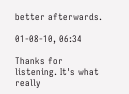better afterwards.

01-08-10, 06:34

Thanks for listening. It's what really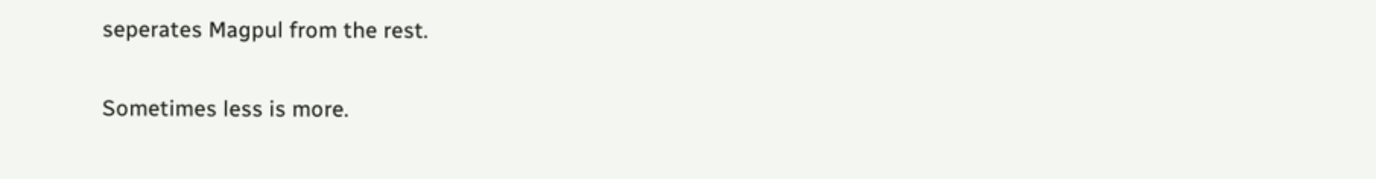seperates Magpul from the rest.

Sometimes less is more.